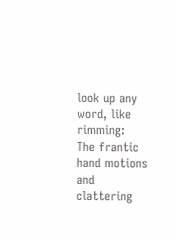look up any word, like rimming:
The frantic hand motions and clattering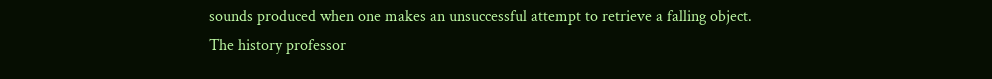sounds produced when one makes an unsuccessful attempt to retrieve a falling object.
The history professor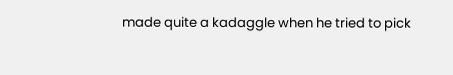made quite a kadaggle when he tried to pick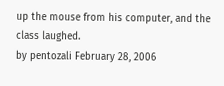up the mouse from his computer, and the class laughed.
by pentozali February 28, 2006